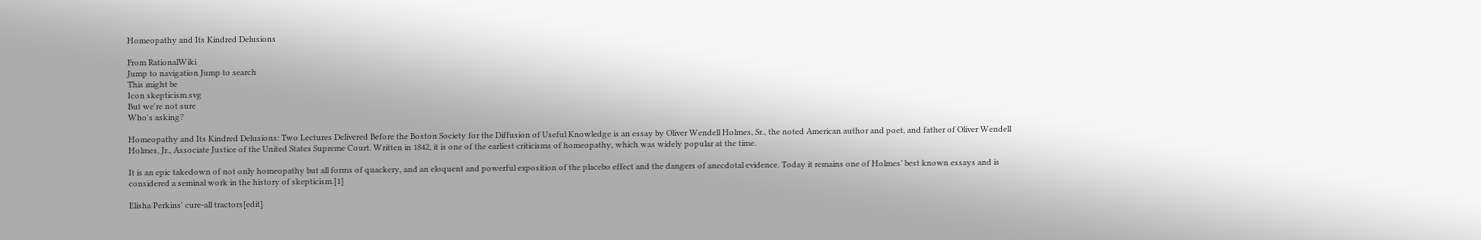Homeopathy and Its Kindred Delusions

From RationalWiki
Jump to navigation Jump to search
This might be
Icon skepticism.svg
But we're not sure
Who's asking?

Homeopathy and Its Kindred Delusions: Two Lectures Delivered Before the Boston Society for the Diffusion of Useful Knowledge is an essay by Oliver Wendell Holmes, Sr., the noted American author and poet, and father of Oliver Wendell Holmes, Jr., Associate Justice of the United States Supreme Court. Written in 1842, it is one of the earliest criticisms of homeopathy, which was widely popular at the time.

It is an epic takedown of not only homeopathy but all forms of quackery, and an eloquent and powerful exposition of the placebo effect and the dangers of anecdotal evidence. Today it remains one of Holmes’ best known essays and is considered a seminal work in the history of skepticism.[1]

Elisha Perkins' cure-all tractors[edit]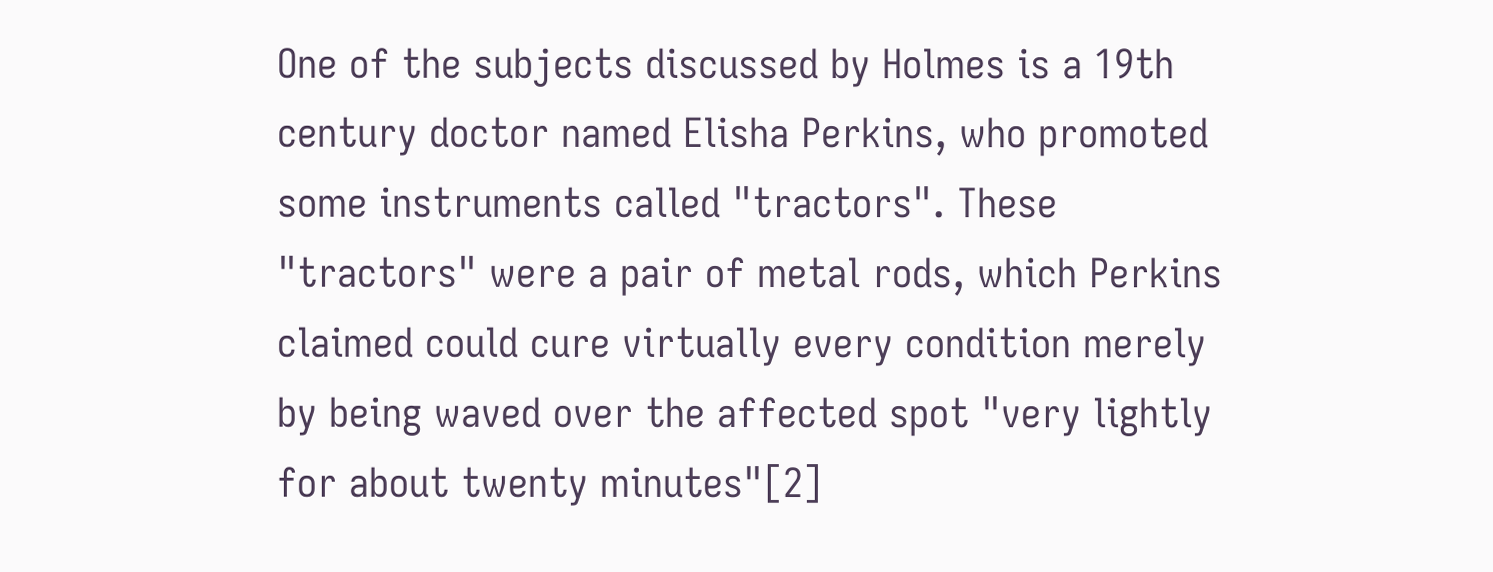One of the subjects discussed by Holmes is a 19th century doctor named Elisha Perkins, who promoted some instruments called "tractors". These "tractors" were a pair of metal rods, which Perkins claimed could cure virtually every condition merely by being waved over the affected spot "very lightly for about twenty minutes"[2]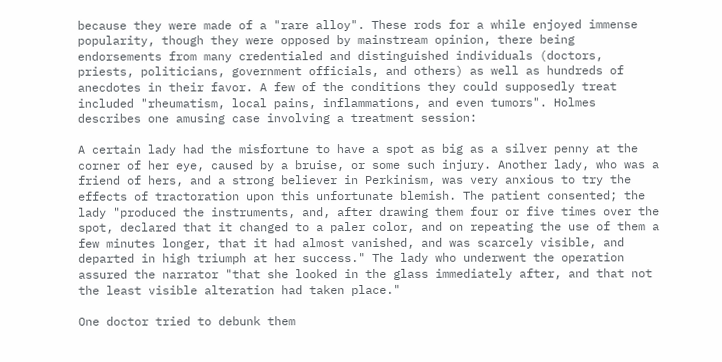because they were made of a "rare alloy". These rods for a while enjoyed immense popularity, though they were opposed by mainstream opinion, there being endorsements from many credentialed and distinguished individuals (doctors, priests, politicians, government officials, and others) as well as hundreds of anecdotes in their favor. A few of the conditions they could supposedly treat included "rheumatism, local pains, inflammations, and even tumors". Holmes describes one amusing case involving a treatment session:

A certain lady had the misfortune to have a spot as big as a silver penny at the corner of her eye, caused by a bruise, or some such injury. Another lady, who was a friend of hers, and a strong believer in Perkinism, was very anxious to try the effects of tractoration upon this unfortunate blemish. The patient consented; the lady "produced the instruments, and, after drawing them four or five times over the spot, declared that it changed to a paler color, and on repeating the use of them a few minutes longer, that it had almost vanished, and was scarcely visible, and departed in high triumph at her success." The lady who underwent the operation assured the narrator "that she looked in the glass immediately after, and that not the least visible alteration had taken place."

One doctor tried to debunk them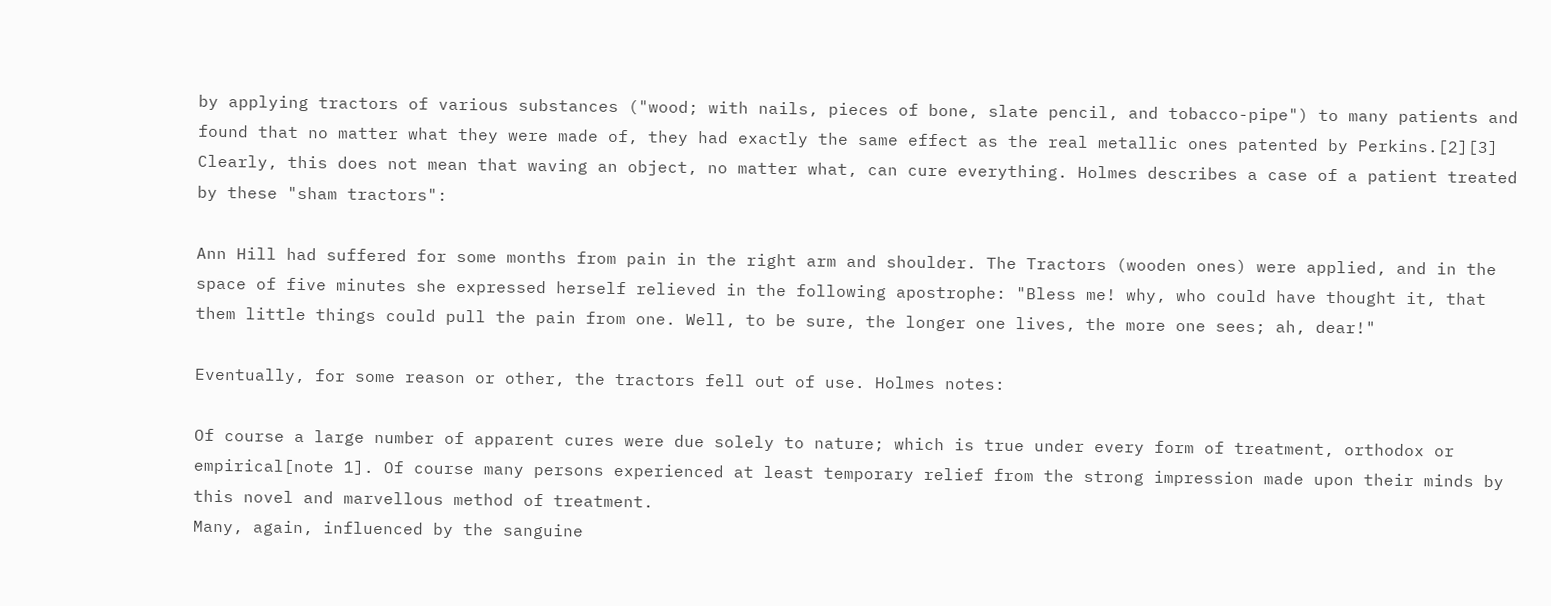by applying tractors of various substances ("wood; with nails, pieces of bone, slate pencil, and tobacco-pipe") to many patients and found that no matter what they were made of, they had exactly the same effect as the real metallic ones patented by Perkins.[2][3] Clearly, this does not mean that waving an object, no matter what, can cure everything. Holmes describes a case of a patient treated by these "sham tractors":

Ann Hill had suffered for some months from pain in the right arm and shoulder. The Tractors (wooden ones) were applied, and in the space of five minutes she expressed herself relieved in the following apostrophe: "Bless me! why, who could have thought it, that them little things could pull the pain from one. Well, to be sure, the longer one lives, the more one sees; ah, dear!"

Eventually, for some reason or other, the tractors fell out of use. Holmes notes:

Of course a large number of apparent cures were due solely to nature; which is true under every form of treatment, orthodox or empirical[note 1]. Of course many persons experienced at least temporary relief from the strong impression made upon their minds by this novel and marvellous method of treatment.
Many, again, influenced by the sanguine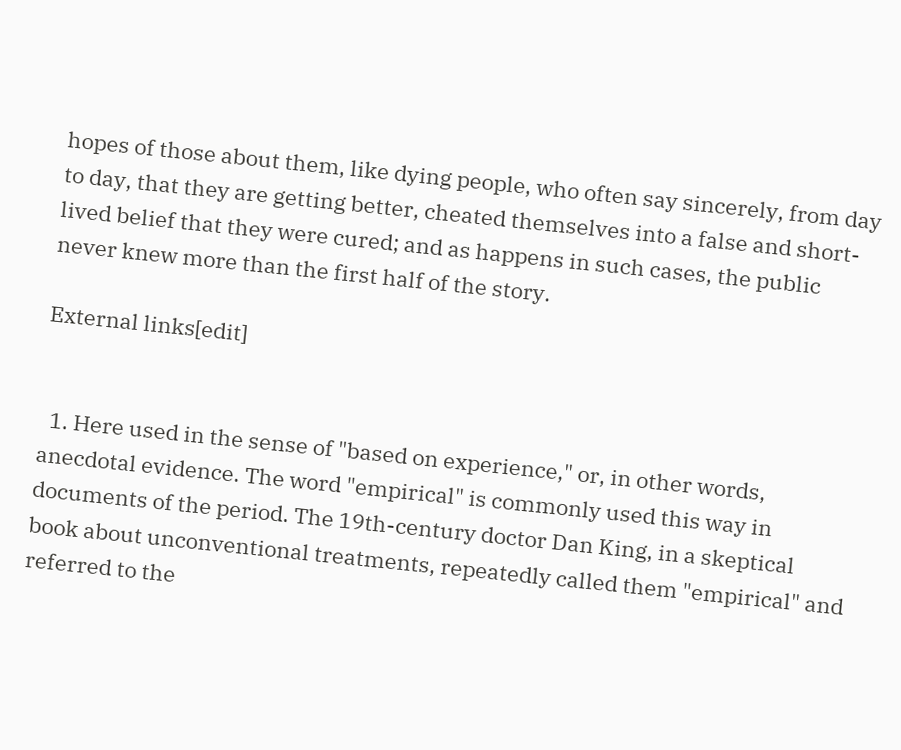hopes of those about them, like dying people, who often say sincerely, from day to day, that they are getting better, cheated themselves into a false and short-lived belief that they were cured; and as happens in such cases, the public never knew more than the first half of the story.

External links[edit]


  1. Here used in the sense of "based on experience," or, in other words, anecdotal evidence. The word "empirical" is commonly used this way in documents of the period. The 19th-century doctor Dan King, in a skeptical book about unconventional treatments, repeatedly called them "empirical" and referred to the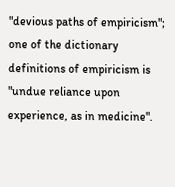"devious paths of empiricism"; one of the dictionary definitions of empiricism is "undue reliance upon experience, as in medicine".